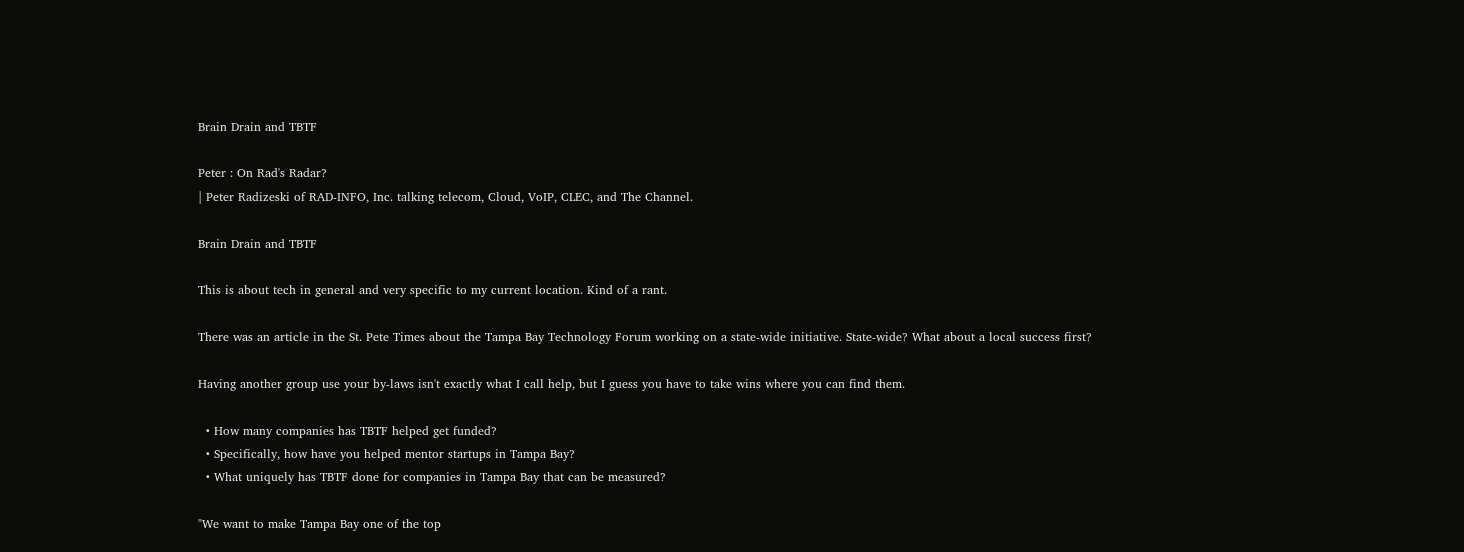Brain Drain and TBTF

Peter : On Rad's Radar?
| Peter Radizeski of RAD-INFO, Inc. talking telecom, Cloud, VoIP, CLEC, and The Channel.

Brain Drain and TBTF

This is about tech in general and very specific to my current location. Kind of a rant.

There was an article in the St. Pete Times about the Tampa Bay Technology Forum working on a state-wide initiative. State-wide? What about a local success first?

Having another group use your by-laws isn't exactly what I call help, but I guess you have to take wins where you can find them.

  • How many companies has TBTF helped get funded?
  • Specifically, how have you helped mentor startups in Tampa Bay?
  • What uniquely has TBTF done for companies in Tampa Bay that can be measured?

"We want to make Tampa Bay one of the top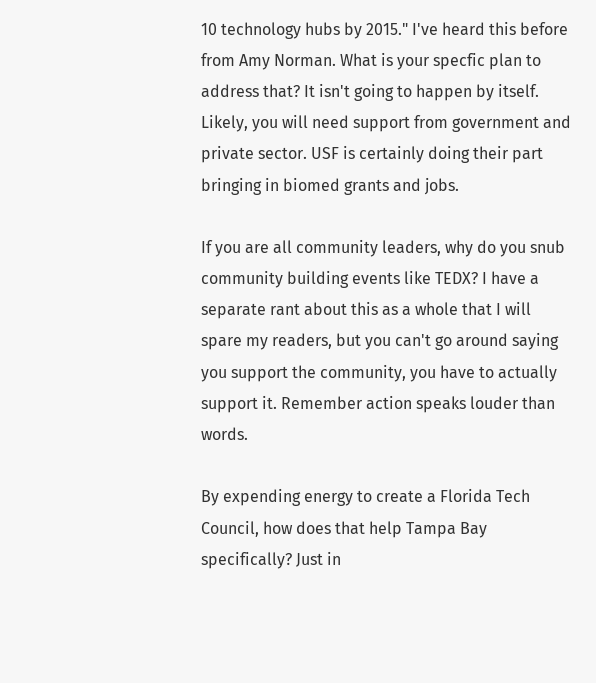10 technology hubs by 2015." I've heard this before from Amy Norman. What is your specfic plan to address that? It isn't going to happen by itself. Likely, you will need support from government and private sector. USF is certainly doing their part bringing in biomed grants and jobs.

If you are all community leaders, why do you snub community building events like TEDX? I have a separate rant about this as a whole that I will spare my readers, but you can't go around saying you support the community, you have to actually support it. Remember action speaks louder than words.

By expending energy to create a Florida Tech Council, how does that help Tampa Bay specifically? Just in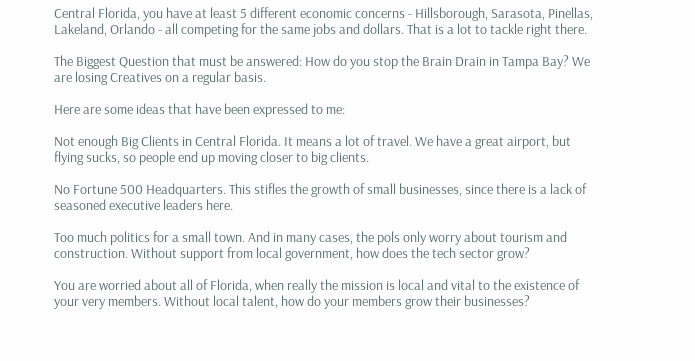Central Florida, you have at least 5 different economic concerns - Hillsborough, Sarasota, Pinellas, Lakeland, Orlando - all competing for the same jobs and dollars. That is a lot to tackle right there.

The Biggest Question that must be answered: How do you stop the Brain Drain in Tampa Bay? We are losing Creatives on a regular basis.

Here are some ideas that have been expressed to me:

Not enough Big Clients in Central Florida. It means a lot of travel. We have a great airport, but flying sucks, so people end up moving closer to big clients.

No Fortune 500 Headquarters. This stifles the growth of small businesses, since there is a lack of seasoned executive leaders here.

Too much politics for a small town. And in many cases, the pols only worry about tourism and construction. Without support from local government, how does the tech sector grow?

You are worried about all of Florida, when really the mission is local and vital to the existence of your very members. Without local talent, how do your members grow their businesses?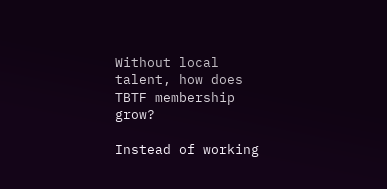Without local talent, how does TBTF membership grow?

Instead of working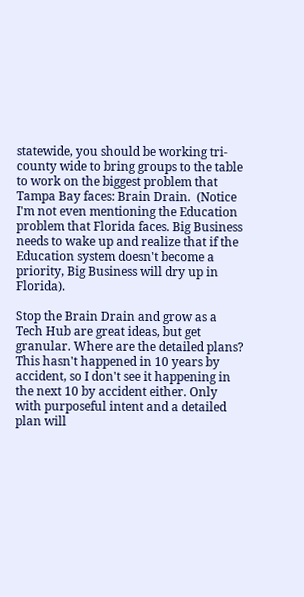statewide, you should be working tri-county wide to bring groups to the table to work on the biggest problem that Tampa Bay faces: Brain Drain.  (Notice I'm not even mentioning the Education problem that Florida faces. Big Business needs to wake up and realize that if the Education system doesn't become a priority, Big Business will dry up in Florida).

Stop the Brain Drain and grow as a Tech Hub are great ideas, but get granular. Where are the detailed plans? This hasn't happened in 10 years by accident, so I don't see it happening in the next 10 by accident either. Only with purposeful intent and a detailed plan will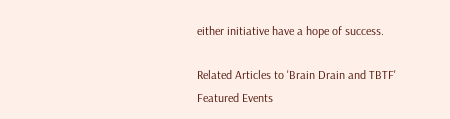either initiative have a hope of success.

Related Articles to 'Brain Drain and TBTF'
Featured Events